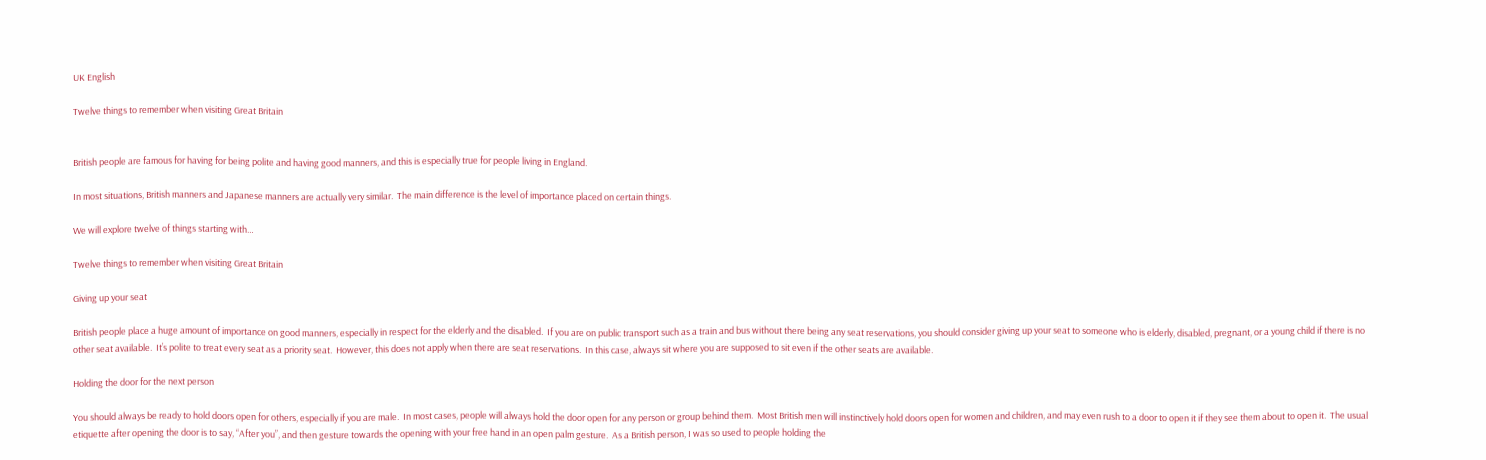UK English

Twelve things to remember when visiting Great Britain


British people are famous for having for being polite and having good manners, and this is especially true for people living in England.

In most situations, British manners and Japanese manners are actually very similar.  The main difference is the level of importance placed on certain things.

We will explore twelve of things starting with…

Twelve things to remember when visiting Great Britain

Giving up your seat

British people place a huge amount of importance on good manners, especially in respect for the elderly and the disabled.  If you are on public transport such as a train and bus without there being any seat reservations, you should consider giving up your seat to someone who is elderly, disabled, pregnant, or a young child if there is no other seat available.  It’s polite to treat every seat as a priority seat.  However, this does not apply when there are seat reservations.  In this case, always sit where you are supposed to sit even if the other seats are available.

Holding the door for the next person

You should always be ready to hold doors open for others, especially if you are male.  In most cases, people will always hold the door open for any person or group behind them.  Most British men will instinctively hold doors open for women and children, and may even rush to a door to open it if they see them about to open it.  The usual etiquette after opening the door is to say, “After you”, and then gesture towards the opening with your free hand in an open palm gesture.  As a British person, I was so used to people holding the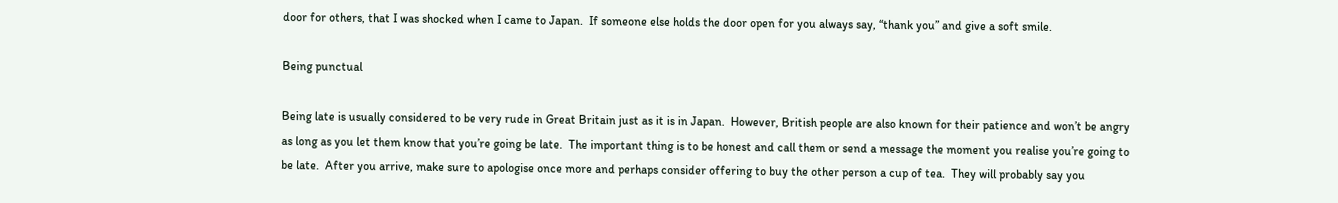door for others, that I was shocked when I came to Japan.  If someone else holds the door open for you always say, “thank you” and give a soft smile.

Being punctual

Being late is usually considered to be very rude in Great Britain just as it is in Japan.  However, British people are also known for their patience and won’t be angry as long as you let them know that you’re going be late.  The important thing is to be honest and call them or send a message the moment you realise you’re going to be late.  After you arrive, make sure to apologise once more and perhaps consider offering to buy the other person a cup of tea.  They will probably say you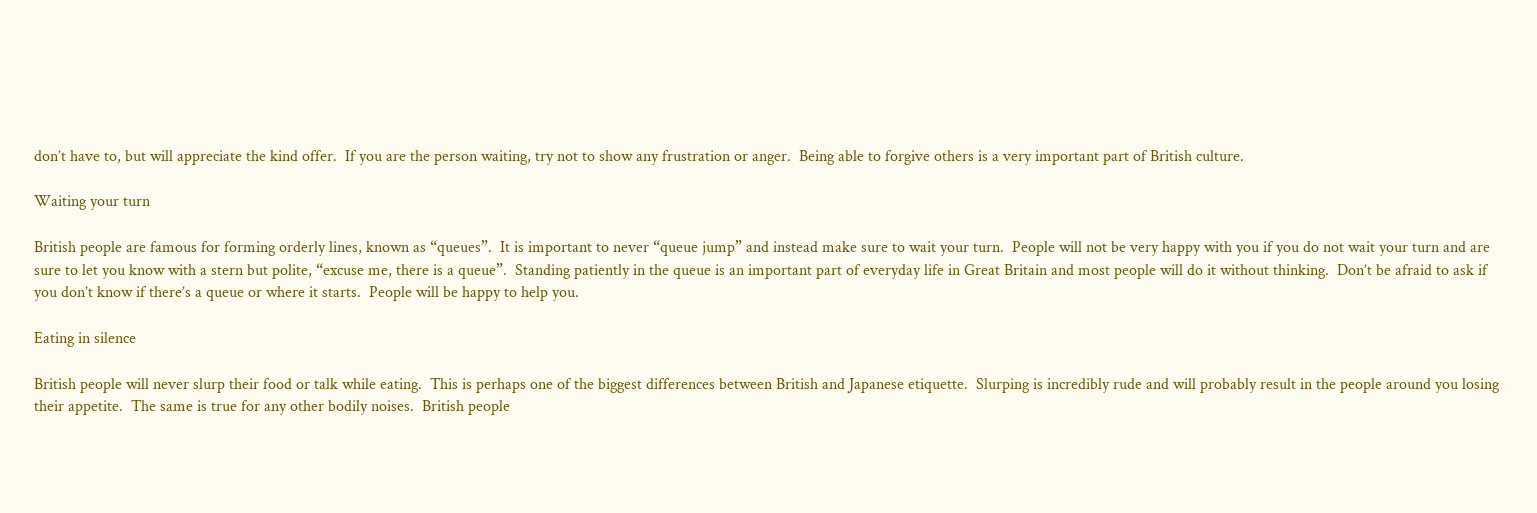don’t have to, but will appreciate the kind offer.  If you are the person waiting, try not to show any frustration or anger.  Being able to forgive others is a very important part of British culture.

Waiting your turn

British people are famous for forming orderly lines, known as “queues”.  It is important to never “queue jump” and instead make sure to wait your turn.  People will not be very happy with you if you do not wait your turn and are sure to let you know with a stern but polite, “excuse me, there is a queue”.  Standing patiently in the queue is an important part of everyday life in Great Britain and most people will do it without thinking.  Don’t be afraid to ask if you don’t know if there’s a queue or where it starts.  People will be happy to help you.

Eating in silence

British people will never slurp their food or talk while eating.  This is perhaps one of the biggest differences between British and Japanese etiquette.  Slurping is incredibly rude and will probably result in the people around you losing their appetite.  The same is true for any other bodily noises.  British people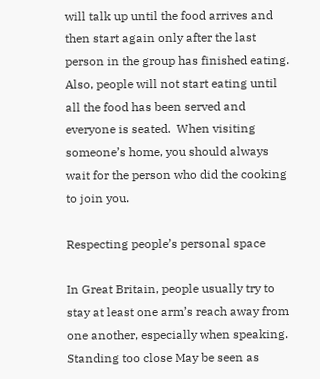will talk up until the food arrives and then start again only after the last person in the group has finished eating.  Also, people will not start eating until all the food has been served and everyone is seated.  When visiting someone’s home, you should always wait for the person who did the cooking to join you.

Respecting people’s personal space

In Great Britain, people usually try to stay at least one arm’s reach away from one another, especially when speaking.  Standing too close May be seen as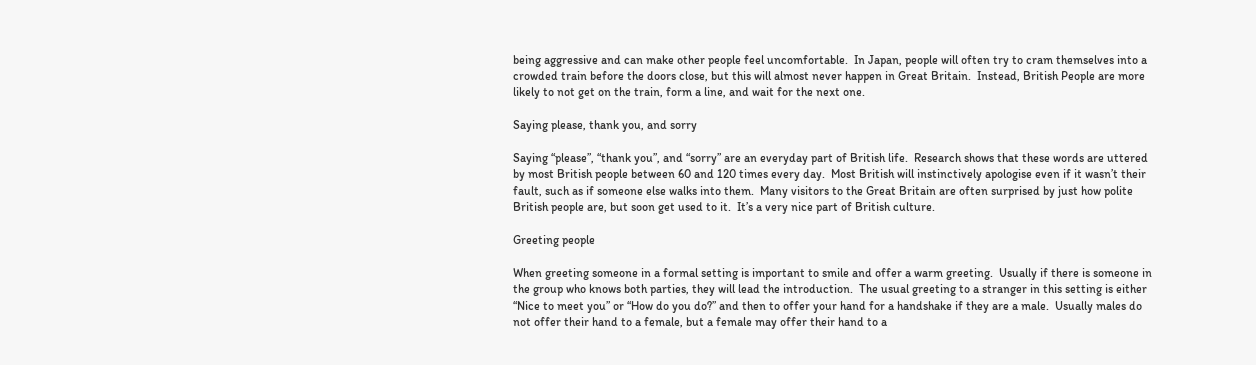being aggressive and can make other people feel uncomfortable.  In Japan, people will often try to cram themselves into a crowded train before the doors close, but this will almost never happen in Great Britain.  Instead, British People are more likely to not get on the train, form a line, and wait for the next one.

Saying please, thank you, and sorry

Saying “please”, “thank you”, and “sorry” are an everyday part of British life.  Research shows that these words are uttered by most British people between 60 and 120 times every day.  Most British will instinctively apologise even if it wasn’t their fault, such as if someone else walks into them.  Many visitors to the Great Britain are often surprised by just how polite British people are, but soon get used to it.  It’s a very nice part of British culture.

Greeting people

When greeting someone in a formal setting is important to smile and offer a warm greeting.  Usually if there is someone in the group who knows both parties, they will lead the introduction.  The usual greeting to a stranger in this setting is either “Nice to meet you” or “How do you do?” and then to offer your hand for a handshake if they are a male.  Usually males do not offer their hand to a female, but a female may offer their hand to a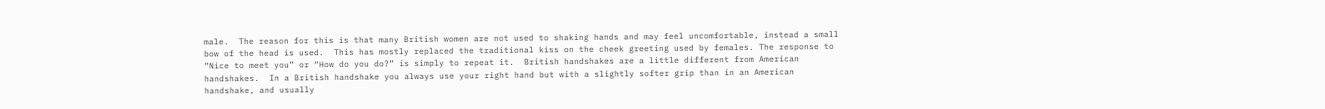male.  The reason for this is that many British women are not used to shaking hands and may feel uncomfortable, instead a small bow of the head is used.  This has mostly replaced the traditional kiss on the cheek greeting used by females. The response to “Nice to meet you” or “How do you do?” is simply to repeat it.  British handshakes are a little different from American handshakes.  In a British handshake you always use your right hand but with a slightly softer grip than in an American handshake, and usually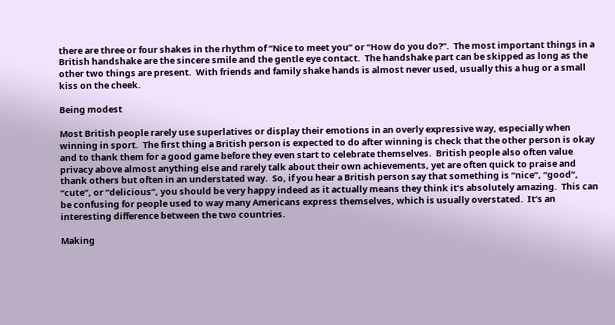there are three or four shakes in the rhythm of “Nice to meet you” or “How do you do?”.  The most important things in a British handshake are the sincere smile and the gentle eye contact.  The handshake part can be skipped as long as the other two things are present.  With friends and family shake hands is almost never used, usually this a hug or a small kiss on the cheek.

Being modest

Most British people rarely use superlatives or display their emotions in an overly expressive way, especially when winning in sport.  The first thing a British person is expected to do after winning is check that the other person is okay and to thank them for a good game before they even start to celebrate themselves.  British people also often value privacy above almost anything else and rarely talk about their own achievements, yet are often quick to praise and thank others but often in an understated way.  So, if you hear a British person say that something is “nice”, “good”, “cute”, or “delicious”, you should be very happy indeed as it actually means they think it’s absolutely amazing.  This can be confusing for people used to way many Americans express themselves, which is usually overstated.  It’s an interesting difference between the two countries.

Making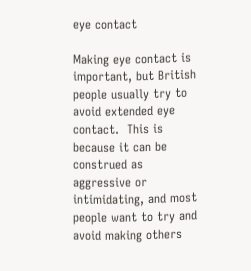eye contact

Making eye contact is important, but British people usually try to avoid extended eye contact.  This is because it can be construed as aggressive or intimidating, and most people want to try and avoid making others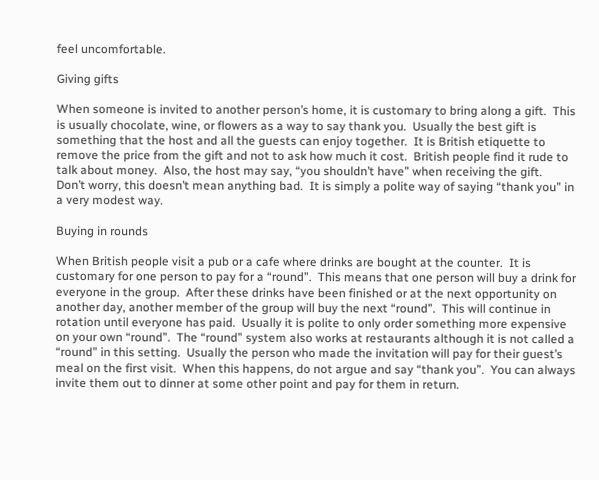feel uncomfortable.

Giving gifts

When someone is invited to another person’s home, it is customary to bring along a gift.  This is usually chocolate, wine, or flowers as a way to say thank you.  Usually the best gift is something that the host and all the guests can enjoy together.  It is British etiquette to remove the price from the gift and not to ask how much it cost.  British people find it rude to talk about money.  Also, the host may say, “you shouldn’t have” when receiving the gift.  Don’t worry, this doesn’t mean anything bad.  It is simply a polite way of saying “thank you” in a very modest way.

Buying in rounds

When British people visit a pub or a cafe where drinks are bought at the counter.  It is customary for one person to pay for a “round”.  This means that one person will buy a drink for everyone in the group.  After these drinks have been finished or at the next opportunity on another day, another member of the group will buy the next “round”.  This will continue in rotation until everyone has paid.  Usually it is polite to only order something more expensive on your own “round”.  The “round” system also works at restaurants although it is not called a “round” in this setting.  Usually the person who made the invitation will pay for their guest’s meal on the first visit.  When this happens, do not argue and say “thank you”.  You can always invite them out to dinner at some other point and pay for them in return.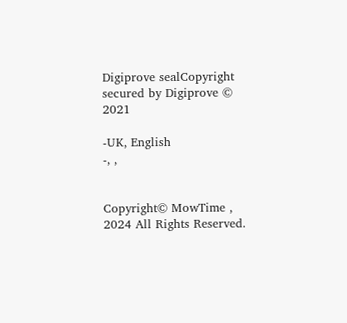Digiprove sealCopyright secured by Digiprove © 2021

-UK, English
-, ,


Copyright© MowTime , 2024 All Rights Reserved.